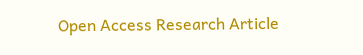Open Access Research Article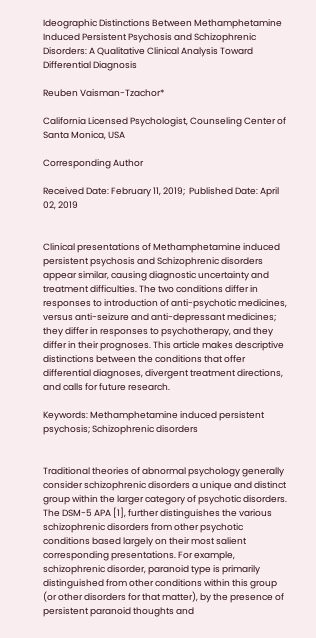Ideographic Distinctions Between Methamphetamine Induced Persistent Psychosis and Schizophrenic Disorders: A Qualitative Clinical Analysis Toward Differential Diagnosis

Reuben Vaisman-Tzachor*

California Licensed Psychologist, Counseling Center of Santa Monica, USA

Corresponding Author

Received Date: February 11, 2019;  Published Date: April 02, 2019


Clinical presentations of Methamphetamine induced persistent psychosis and Schizophrenic disorders appear similar, causing diagnostic uncertainty and treatment difficulties. The two conditions differ in responses to introduction of anti-psychotic medicines, versus anti-seizure and anti-depressant medicines; they differ in responses to psychotherapy, and they differ in their prognoses. This article makes descriptive distinctions between the conditions that offer differential diagnoses, divergent treatment directions, and calls for future research.

Keywords: Methamphetamine induced persistent psychosis; Schizophrenic disorders


Traditional theories of abnormal psychology generally consider schizophrenic disorders a unique and distinct group within the larger category of psychotic disorders. The DSM-5 APA [1], further distinguishes the various schizophrenic disorders from other psychotic conditions based largely on their most salient corresponding presentations. For example, schizophrenic disorder, paranoid type is primarily distinguished from other conditions within this group (or other disorders for that matter), by the presence of persistent paranoid thoughts and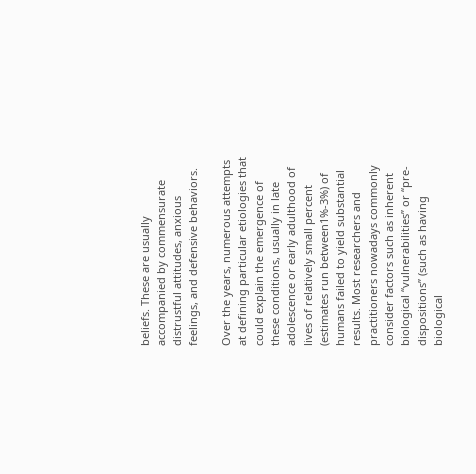beliefs. These are usually accompanied by commensurate distrustful attitudes, anxious feelings, and defensive behaviors.

Over the years, numerous attempts at defining particular etiologies that could explain the emergence of these conditions, usually in late adolescence or early adulthood of lives of relatively small percent (estimates run between1%-3%) of humans failed to yield substantial results. Most researchers and practitioners nowadays commonly consider factors such as inherent biological “vulnerabilities” or “pre-dispositions” (such as having biological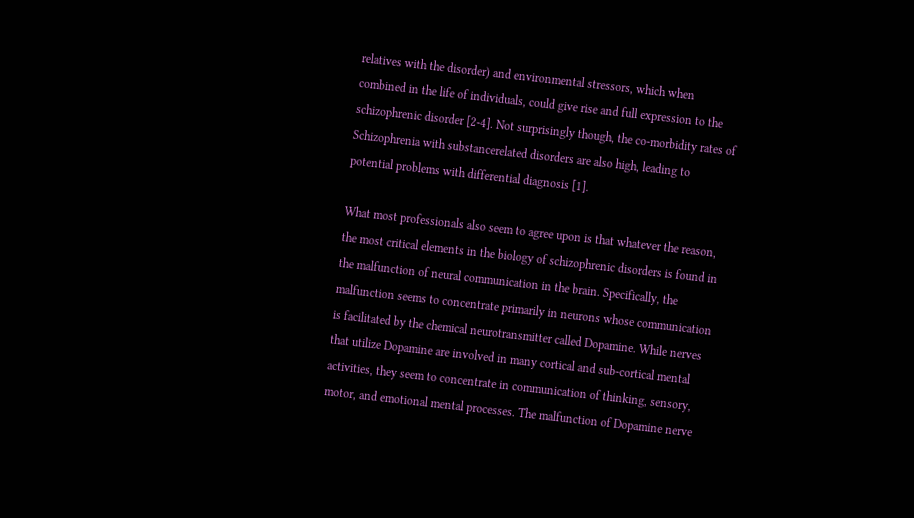relatives with the disorder) and environmental stressors, which when combined in the life of individuals, could give rise and full expression to the schizophrenic disorder [2-4]. Not surprisingly though, the co-morbidity rates of Schizophrenia with substancerelated disorders are also high, leading to potential problems with differential diagnosis [1].

What most professionals also seem to agree upon is that whatever the reason, the most critical elements in the biology of schizophrenic disorders is found in the malfunction of neural communication in the brain. Specifically, the malfunction seems to concentrate primarily in neurons whose communication is facilitated by the chemical neurotransmitter called Dopamine. While nerves that utilize Dopamine are involved in many cortical and sub-cortical mental activities, they seem to concentrate in communication of thinking, sensory, motor, and emotional mental processes. The malfunction of Dopamine nerve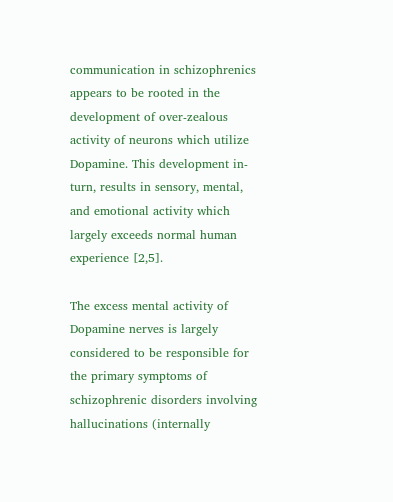communication in schizophrenics appears to be rooted in the development of over-zealous activity of neurons which utilize Dopamine. This development in-turn, results in sensory, mental, and emotional activity which largely exceeds normal human experience [2,5].

The excess mental activity of Dopamine nerves is largely considered to be responsible for the primary symptoms of schizophrenic disorders involving hallucinations (internally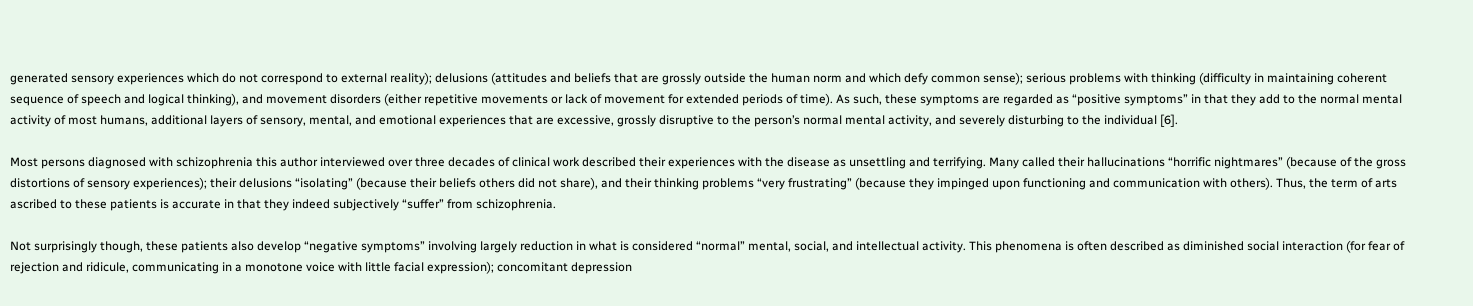generated sensory experiences which do not correspond to external reality); delusions (attitudes and beliefs that are grossly outside the human norm and which defy common sense); serious problems with thinking (difficulty in maintaining coherent sequence of speech and logical thinking), and movement disorders (either repetitive movements or lack of movement for extended periods of time). As such, these symptoms are regarded as “positive symptoms” in that they add to the normal mental activity of most humans, additional layers of sensory, mental, and emotional experiences that are excessive, grossly disruptive to the person’s normal mental activity, and severely disturbing to the individual [6].

Most persons diagnosed with schizophrenia this author interviewed over three decades of clinical work described their experiences with the disease as unsettling and terrifying. Many called their hallucinations “horrific nightmares” (because of the gross distortions of sensory experiences); their delusions “isolating” (because their beliefs others did not share), and their thinking problems “very frustrating” (because they impinged upon functioning and communication with others). Thus, the term of arts ascribed to these patients is accurate in that they indeed subjectively “suffer” from schizophrenia.

Not surprisingly though, these patients also develop “negative symptoms” involving largely reduction in what is considered “normal” mental, social, and intellectual activity. This phenomena is often described as diminished social interaction (for fear of rejection and ridicule, communicating in a monotone voice with little facial expression); concomitant depression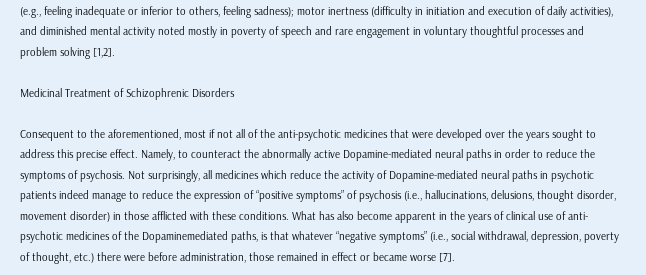(e.g., feeling inadequate or inferior to others, feeling sadness); motor inertness (difficulty in initiation and execution of daily activities), and diminished mental activity noted mostly in poverty of speech and rare engagement in voluntary thoughtful processes and problem solving [1,2].

Medicinal Treatment of Schizophrenic Disorders

Consequent to the aforementioned, most if not all of the anti-psychotic medicines that were developed over the years sought to address this precise effect. Namely, to counteract the abnormally active Dopamine-mediated neural paths in order to reduce the symptoms of psychosis. Not surprisingly, all medicines which reduce the activity of Dopamine-mediated neural paths in psychotic patients indeed manage to reduce the expression of “positive symptoms” of psychosis (i.e., hallucinations, delusions, thought disorder, movement disorder) in those afflicted with these conditions. What has also become apparent in the years of clinical use of anti-psychotic medicines of the Dopaminemediated paths, is that whatever “negative symptoms” (i.e., social withdrawal, depression, poverty of thought, etc.) there were before administration, those remained in effect or became worse [7].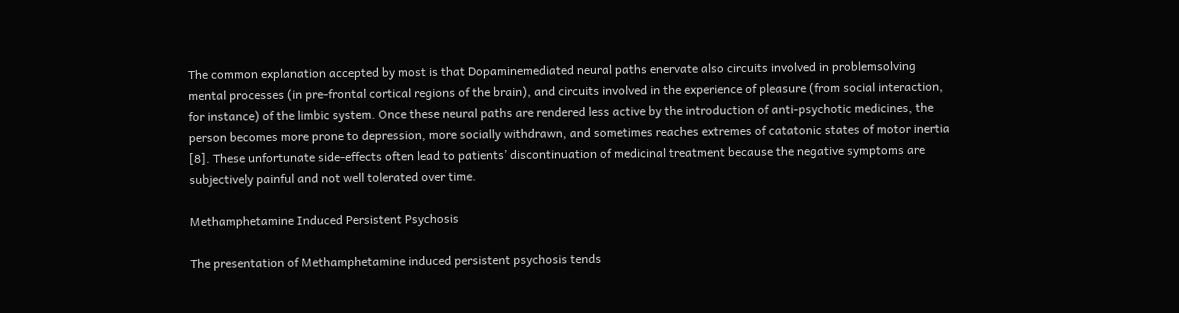The common explanation accepted by most is that Dopaminemediated neural paths enervate also circuits involved in problemsolving mental processes (in pre-frontal cortical regions of the brain), and circuits involved in the experience of pleasure (from social interaction, for instance) of the limbic system. Once these neural paths are rendered less active by the introduction of anti-psychotic medicines, the person becomes more prone to depression, more socially withdrawn, and sometimes reaches extremes of catatonic states of motor inertia [8]. These unfortunate side-effects often lead to patients’ discontinuation of medicinal treatment because the negative symptoms are subjectively painful and not well tolerated over time.

Methamphetamine Induced Persistent Psychosis

The presentation of Methamphetamine induced persistent psychosis tends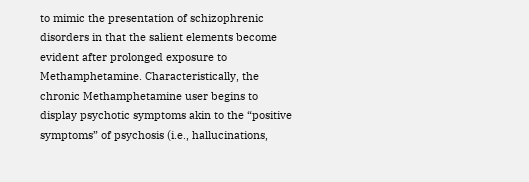to mimic the presentation of schizophrenic disorders in that the salient elements become evident after prolonged exposure to Methamphetamine. Characteristically, the chronic Methamphetamine user begins to display psychotic symptoms akin to the “positive symptoms” of psychosis (i.e., hallucinations,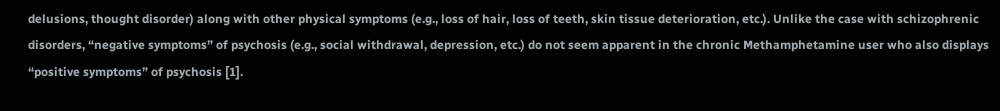delusions, thought disorder) along with other physical symptoms (e.g., loss of hair, loss of teeth, skin tissue deterioration, etc.). Unlike the case with schizophrenic disorders, “negative symptoms” of psychosis (e.g., social withdrawal, depression, etc.) do not seem apparent in the chronic Methamphetamine user who also displays “positive symptoms” of psychosis [1].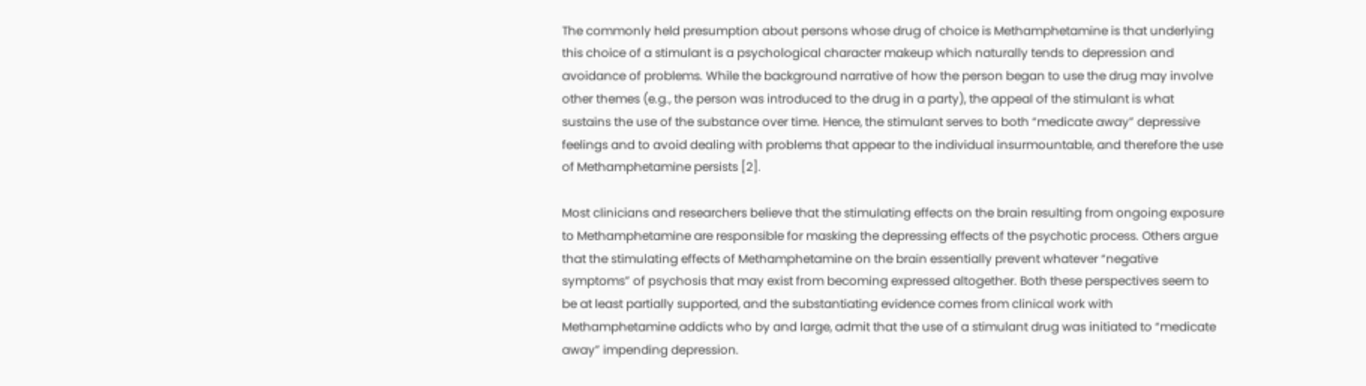The commonly held presumption about persons whose drug of choice is Methamphetamine is that underlying this choice of a stimulant is a psychological character makeup which naturally tends to depression and avoidance of problems. While the background narrative of how the person began to use the drug may involve other themes (e.g., the person was introduced to the drug in a party), the appeal of the stimulant is what sustains the use of the substance over time. Hence, the stimulant serves to both “medicate away” depressive feelings and to avoid dealing with problems that appear to the individual insurmountable, and therefore the use of Methamphetamine persists [2].

Most clinicians and researchers believe that the stimulating effects on the brain resulting from ongoing exposure to Methamphetamine are responsible for masking the depressing effects of the psychotic process. Others argue that the stimulating effects of Methamphetamine on the brain essentially prevent whatever “negative symptoms” of psychosis that may exist from becoming expressed altogether. Both these perspectives seem to be at least partially supported, and the substantiating evidence comes from clinical work with Methamphetamine addicts who by and large, admit that the use of a stimulant drug was initiated to “medicate away” impending depression.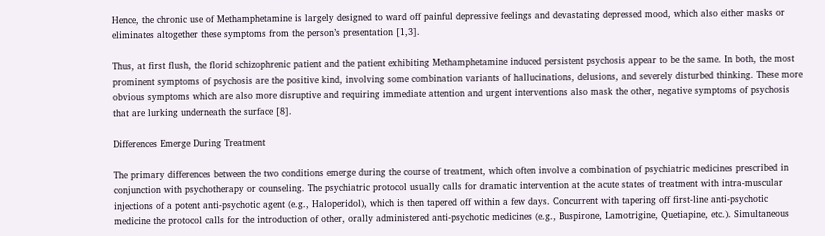Hence, the chronic use of Methamphetamine is largely designed to ward off painful depressive feelings and devastating depressed mood, which also either masks or eliminates altogether these symptoms from the person’s presentation [1,3].

Thus, at first flush, the florid schizophrenic patient and the patient exhibiting Methamphetamine induced persistent psychosis appear to be the same. In both, the most prominent symptoms of psychosis are the positive kind, involving some combination variants of hallucinations, delusions, and severely disturbed thinking. These more obvious symptoms which are also more disruptive and requiring immediate attention and urgent interventions also mask the other, negative symptoms of psychosis that are lurking underneath the surface [8].

Differences Emerge During Treatment

The primary differences between the two conditions emerge during the course of treatment, which often involve a combination of psychiatric medicines prescribed in conjunction with psychotherapy or counseling. The psychiatric protocol usually calls for dramatic intervention at the acute states of treatment with intra-muscular injections of a potent anti-psychotic agent (e.g., Haloperidol), which is then tapered off within a few days. Concurrent with tapering off first-line anti-psychotic medicine the protocol calls for the introduction of other, orally administered anti-psychotic medicines (e.g., Buspirone, Lamotrigine, Quetiapine, etc.). Simultaneous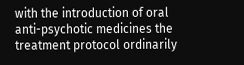with the introduction of oral anti-psychotic medicines the treatment protocol ordinarily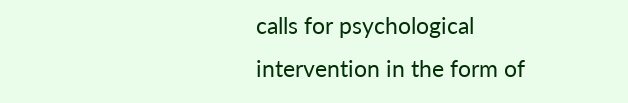calls for psychological intervention in the form of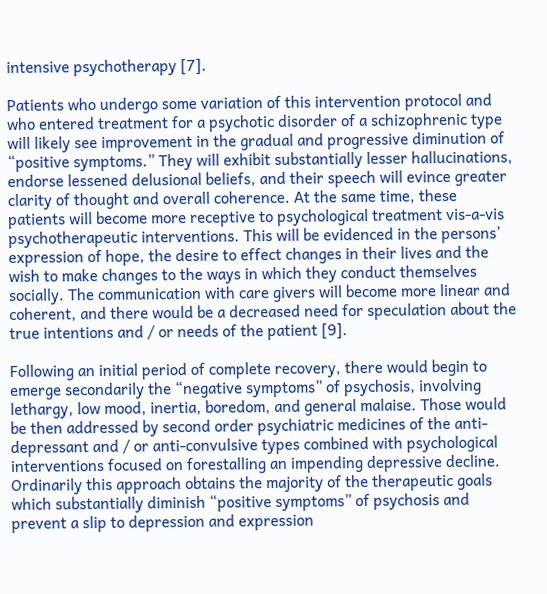intensive psychotherapy [7].

Patients who undergo some variation of this intervention protocol and who entered treatment for a psychotic disorder of a schizophrenic type will likely see improvement in the gradual and progressive diminution of “positive symptoms.” They will exhibit substantially lesser hallucinations, endorse lessened delusional beliefs, and their speech will evince greater clarity of thought and overall coherence. At the same time, these patients will become more receptive to psychological treatment vis-a-vis psychotherapeutic interventions. This will be evidenced in the persons’ expression of hope, the desire to effect changes in their lives and the wish to make changes to the ways in which they conduct themselves socially. The communication with care givers will become more linear and coherent, and there would be a decreased need for speculation about the true intentions and / or needs of the patient [9].

Following an initial period of complete recovery, there would begin to emerge secondarily the “negative symptoms” of psychosis, involving lethargy, low mood, inertia, boredom, and general malaise. Those would be then addressed by second order psychiatric medicines of the anti-depressant and / or anti-convulsive types combined with psychological interventions focused on forestalling an impending depressive decline. Ordinarily this approach obtains the majority of the therapeutic goals which substantially diminish “positive symptoms” of psychosis and prevent a slip to depression and expression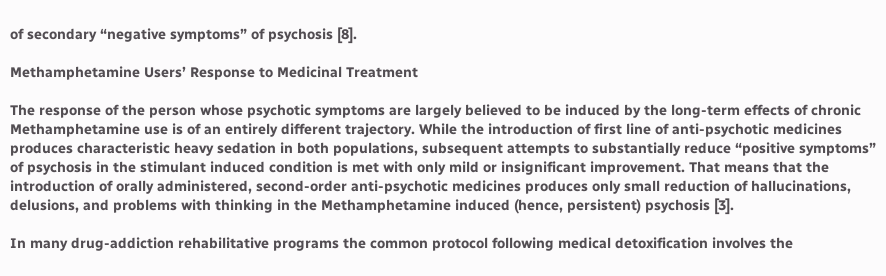of secondary “negative symptoms” of psychosis [8].

Methamphetamine Users’ Response to Medicinal Treatment

The response of the person whose psychotic symptoms are largely believed to be induced by the long-term effects of chronic Methamphetamine use is of an entirely different trajectory. While the introduction of first line of anti-psychotic medicines produces characteristic heavy sedation in both populations, subsequent attempts to substantially reduce “positive symptoms” of psychosis in the stimulant induced condition is met with only mild or insignificant improvement. That means that the introduction of orally administered, second-order anti-psychotic medicines produces only small reduction of hallucinations, delusions, and problems with thinking in the Methamphetamine induced (hence, persistent) psychosis [3].

In many drug-addiction rehabilitative programs the common protocol following medical detoxification involves the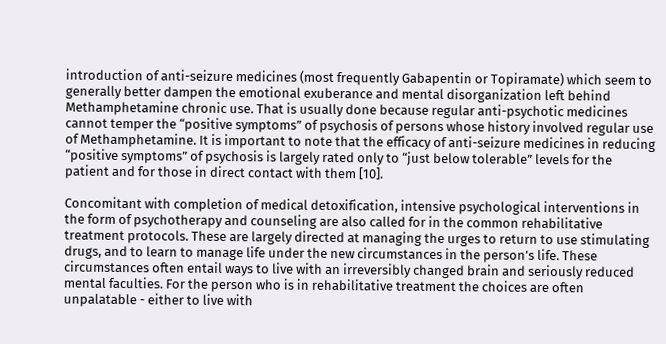introduction of anti-seizure medicines (most frequently Gabapentin or Topiramate) which seem to generally better dampen the emotional exuberance and mental disorganization left behind Methamphetamine chronic use. That is usually done because regular anti-psychotic medicines cannot temper the “positive symptoms” of psychosis of persons whose history involved regular use of Methamphetamine. It is important to note that the efficacy of anti-seizure medicines in reducing “positive symptoms” of psychosis is largely rated only to “just below tolerable” levels for the patient and for those in direct contact with them [10].

Concomitant with completion of medical detoxification, intensive psychological interventions in the form of psychotherapy and counseling are also called for in the common rehabilitative treatment protocols. These are largely directed at managing the urges to return to use stimulating drugs, and to learn to manage life under the new circumstances in the person’s life. These circumstances often entail ways to live with an irreversibly changed brain and seriously reduced mental faculties. For the person who is in rehabilitative treatment the choices are often unpalatable - either to live with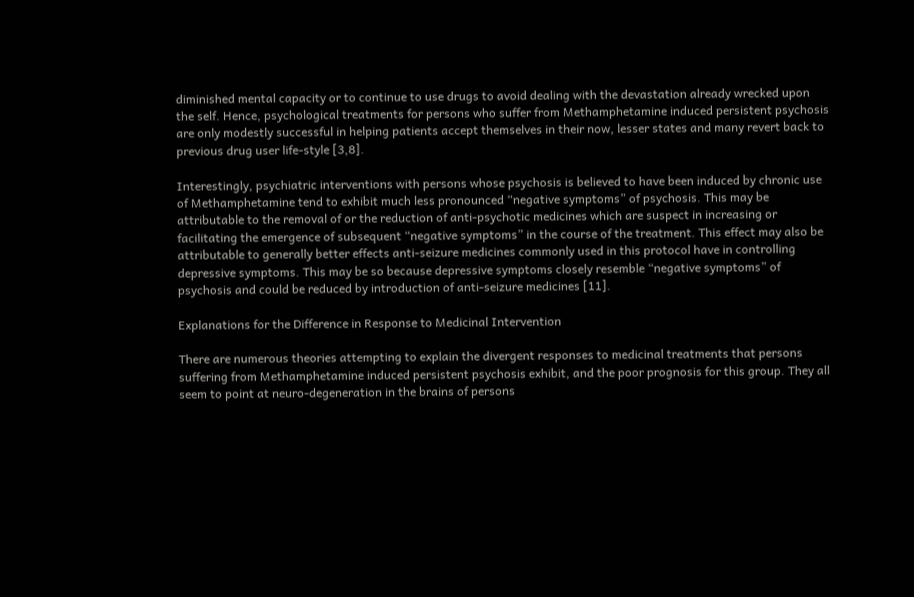diminished mental capacity or to continue to use drugs to avoid dealing with the devastation already wrecked upon the self. Hence, psychological treatments for persons who suffer from Methamphetamine induced persistent psychosis are only modestly successful in helping patients accept themselves in their now, lesser states and many revert back to previous drug user life-style [3,8].

Interestingly, psychiatric interventions with persons whose psychosis is believed to have been induced by chronic use of Methamphetamine tend to exhibit much less pronounced “negative symptoms” of psychosis. This may be attributable to the removal of or the reduction of anti-psychotic medicines which are suspect in increasing or facilitating the emergence of subsequent “negative symptoms” in the course of the treatment. This effect may also be attributable to generally better effects anti-seizure medicines commonly used in this protocol have in controlling depressive symptoms. This may be so because depressive symptoms closely resemble “negative symptoms” of psychosis and could be reduced by introduction of anti-seizure medicines [11].

Explanations for the Difference in Response to Medicinal Intervention

There are numerous theories attempting to explain the divergent responses to medicinal treatments that persons suffering from Methamphetamine induced persistent psychosis exhibit, and the poor prognosis for this group. They all seem to point at neuro-degeneration in the brains of persons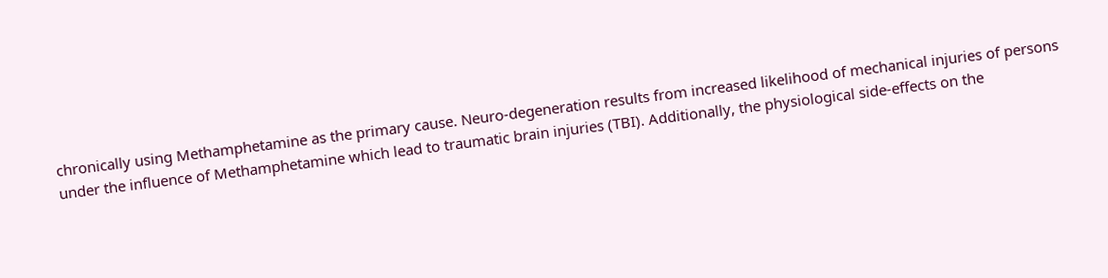chronically using Methamphetamine as the primary cause. Neuro-degeneration results from increased likelihood of mechanical injuries of persons under the influence of Methamphetamine which lead to traumatic brain injuries (TBI). Additionally, the physiological side-effects on the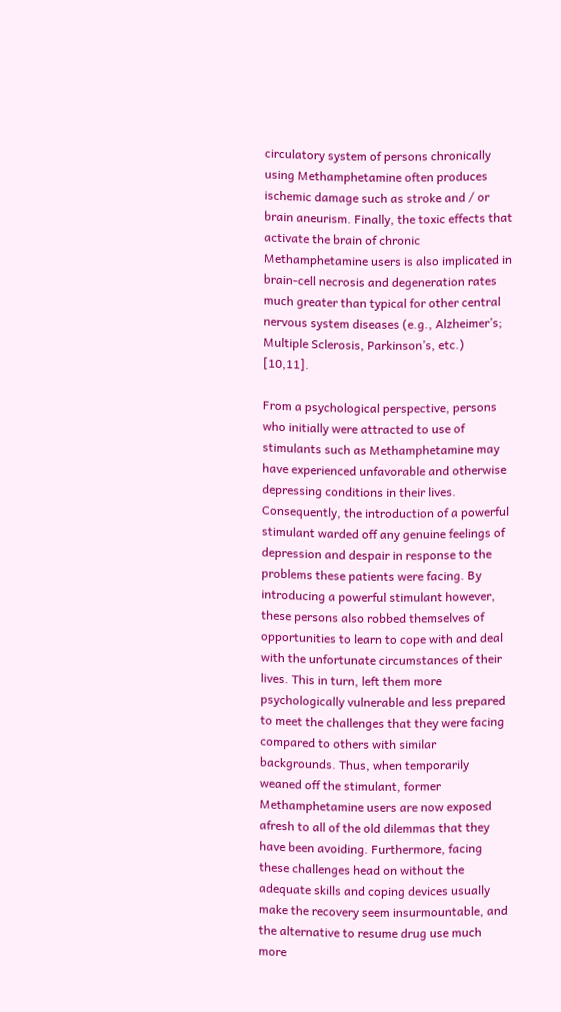circulatory system of persons chronically using Methamphetamine often produces ischemic damage such as stroke and / or brain aneurism. Finally, the toxic effects that activate the brain of chronic Methamphetamine users is also implicated in brain-cell necrosis and degeneration rates much greater than typical for other central nervous system diseases (e.g., Alzheimer’s; Multiple Sclerosis, Parkinson’s, etc.) [10,11].

From a psychological perspective, persons who initially were attracted to use of stimulants such as Methamphetamine may have experienced unfavorable and otherwise depressing conditions in their lives. Consequently, the introduction of a powerful stimulant warded off any genuine feelings of depression and despair in response to the problems these patients were facing. By introducing a powerful stimulant however, these persons also robbed themselves of opportunities to learn to cope with and deal with the unfortunate circumstances of their lives. This in turn, left them more psychologically vulnerable and less prepared to meet the challenges that they were facing compared to others with similar backgrounds. Thus, when temporarily weaned off the stimulant, former Methamphetamine users are now exposed afresh to all of the old dilemmas that they have been avoiding. Furthermore, facing these challenges head on without the adequate skills and coping devices usually make the recovery seem insurmountable, and the alternative to resume drug use much more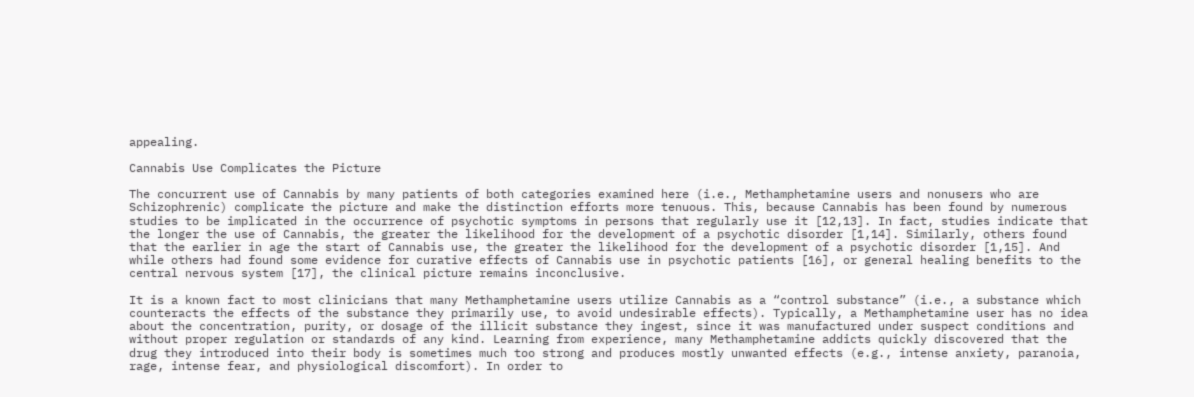appealing.

Cannabis Use Complicates the Picture

The concurrent use of Cannabis by many patients of both categories examined here (i.e., Methamphetamine users and nonusers who are Schizophrenic) complicate the picture and make the distinction efforts more tenuous. This, because Cannabis has been found by numerous studies to be implicated in the occurrence of psychotic symptoms in persons that regularly use it [12,13]. In fact, studies indicate that the longer the use of Cannabis, the greater the likelihood for the development of a psychotic disorder [1,14]. Similarly, others found that the earlier in age the start of Cannabis use, the greater the likelihood for the development of a psychotic disorder [1,15]. And while others had found some evidence for curative effects of Cannabis use in psychotic patients [16], or general healing benefits to the central nervous system [17], the clinical picture remains inconclusive.

It is a known fact to most clinicians that many Methamphetamine users utilize Cannabis as a “control substance” (i.e., a substance which counteracts the effects of the substance they primarily use, to avoid undesirable effects). Typically, a Methamphetamine user has no idea about the concentration, purity, or dosage of the illicit substance they ingest, since it was manufactured under suspect conditions and without proper regulation or standards of any kind. Learning from experience, many Methamphetamine addicts quickly discovered that the drug they introduced into their body is sometimes much too strong and produces mostly unwanted effects (e.g., intense anxiety, paranoia, rage, intense fear, and physiological discomfort). In order to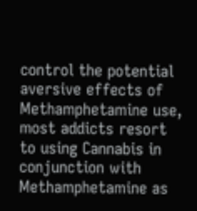control the potential aversive effects of Methamphetamine use, most addicts resort to using Cannabis in conjunction with Methamphetamine as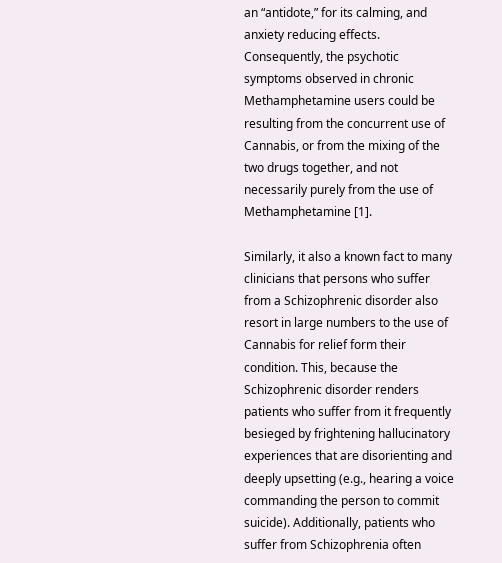an “antidote,” for its calming, and anxiety reducing effects. Consequently, the psychotic symptoms observed in chronic Methamphetamine users could be resulting from the concurrent use of Cannabis, or from the mixing of the two drugs together, and not necessarily purely from the use of Methamphetamine [1].

Similarly, it also a known fact to many clinicians that persons who suffer from a Schizophrenic disorder also resort in large numbers to the use of Cannabis for relief form their condition. This, because the Schizophrenic disorder renders patients who suffer from it frequently besieged by frightening hallucinatory experiences that are disorienting and deeply upsetting (e.g., hearing a voice commanding the person to commit suicide). Additionally, patients who suffer from Schizophrenia often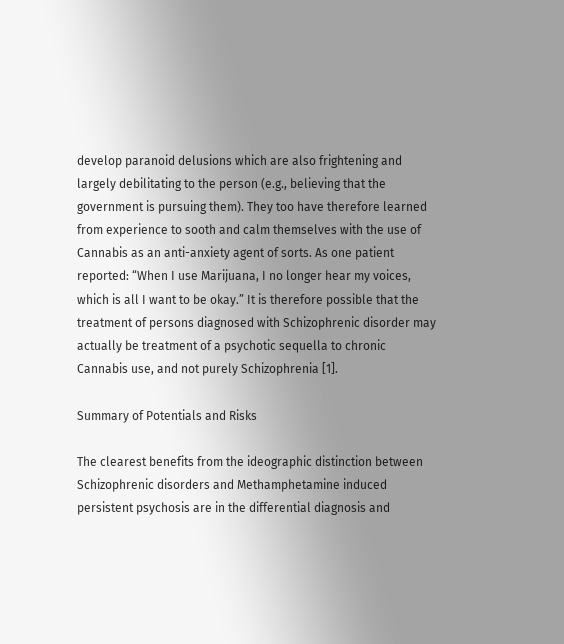develop paranoid delusions which are also frightening and largely debilitating to the person (e.g., believing that the government is pursuing them). They too have therefore learned from experience to sooth and calm themselves with the use of Cannabis as an anti-anxiety agent of sorts. As one patient reported: “When I use Marijuana, I no longer hear my voices, which is all I want to be okay.” It is therefore possible that the treatment of persons diagnosed with Schizophrenic disorder may actually be treatment of a psychotic sequella to chronic Cannabis use, and not purely Schizophrenia [1].

Summary of Potentials and Risks

The clearest benefits from the ideographic distinction between Schizophrenic disorders and Methamphetamine induced persistent psychosis are in the differential diagnosis and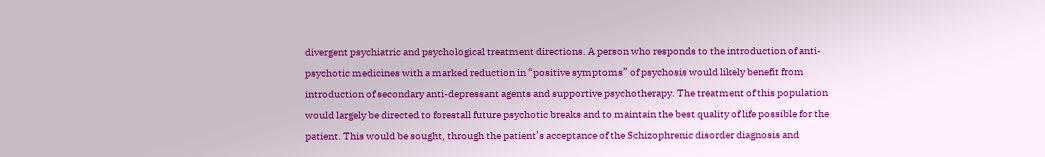divergent psychiatric and psychological treatment directions. A person who responds to the introduction of anti-psychotic medicines with a marked reduction in “positive symptoms” of psychosis would likely benefit from introduction of secondary anti-depressant agents and supportive psychotherapy. The treatment of this population would largely be directed to forestall future psychotic breaks and to maintain the best quality of life possible for the patient. This would be sought, through the patient’s acceptance of the Schizophrenic disorder diagnosis and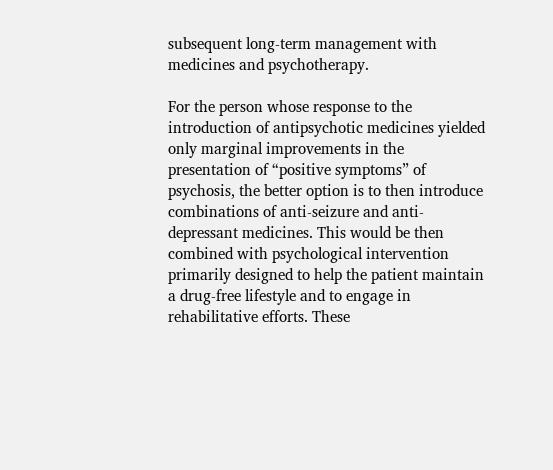subsequent long-term management with medicines and psychotherapy.

For the person whose response to the introduction of antipsychotic medicines yielded only marginal improvements in the presentation of “positive symptoms” of psychosis, the better option is to then introduce combinations of anti-seizure and anti-depressant medicines. This would be then combined with psychological intervention primarily designed to help the patient maintain a drug-free lifestyle and to engage in rehabilitative efforts. These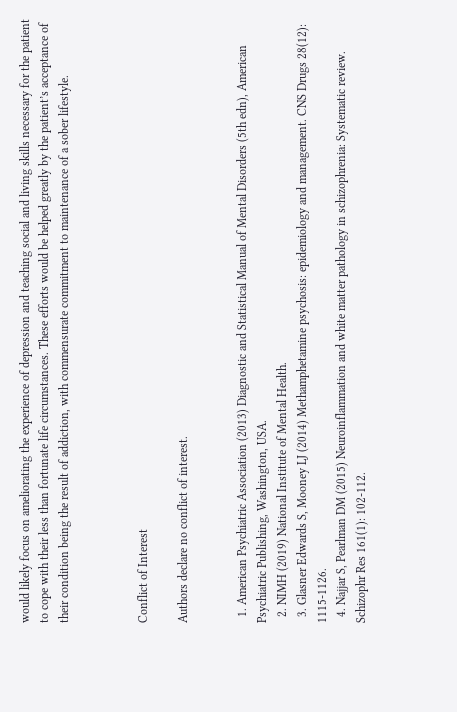would likely focus on ameliorating the experience of depression and teaching social and living skills necessary for the patient to cope with their less than fortunate life circumstances. These efforts would be helped greatly by the patient’s acceptance of their condition being the result of addiction, with commensurate commitment to maintenance of a sober lifestyle.



Conflict of Interest

Authors declare no conflict of interest.


  1. American Psychiatric Association (2013) Diagnostic and Statistical Manual of Mental Disorders (5th edn), American Psychiatric Publishing, Washington, USA.
  2. NIMH (2019) National Institute of Mental Health.
  3. Glasner Edwards S, Mooney LJ (2014) Methamphetamine psychosis: epidemiology and management. CNS Drugs 28(12): 1115-1126.
  4. Najjar S, Pearlman DM (2015) Neuroinflammation and white matter pathology in schizophrenia: Systematic review. Schizophr Res 161(1): 102-112.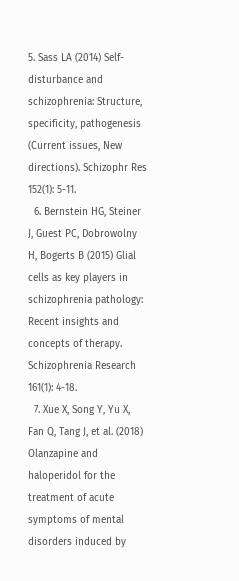5. Sass LA (2014) Self-disturbance and schizophrenia: Structure, specificity, pathogenesis (Current issues, New directions). Schizophr Res 152(1): 5-11.
  6. Bernstein HG, Steiner J, Guest PC, Dobrowolny H, Bogerts B (2015) Glial cells as key players in schizophrenia pathology: Recent insights and concepts of therapy. Schizophrenia Research 161(1): 4-18.
  7. Xue X, Song Y, Yu X, Fan Q, Tang J, et al. (2018) Olanzapine and haloperidol for the treatment of acute symptoms of mental disorders induced by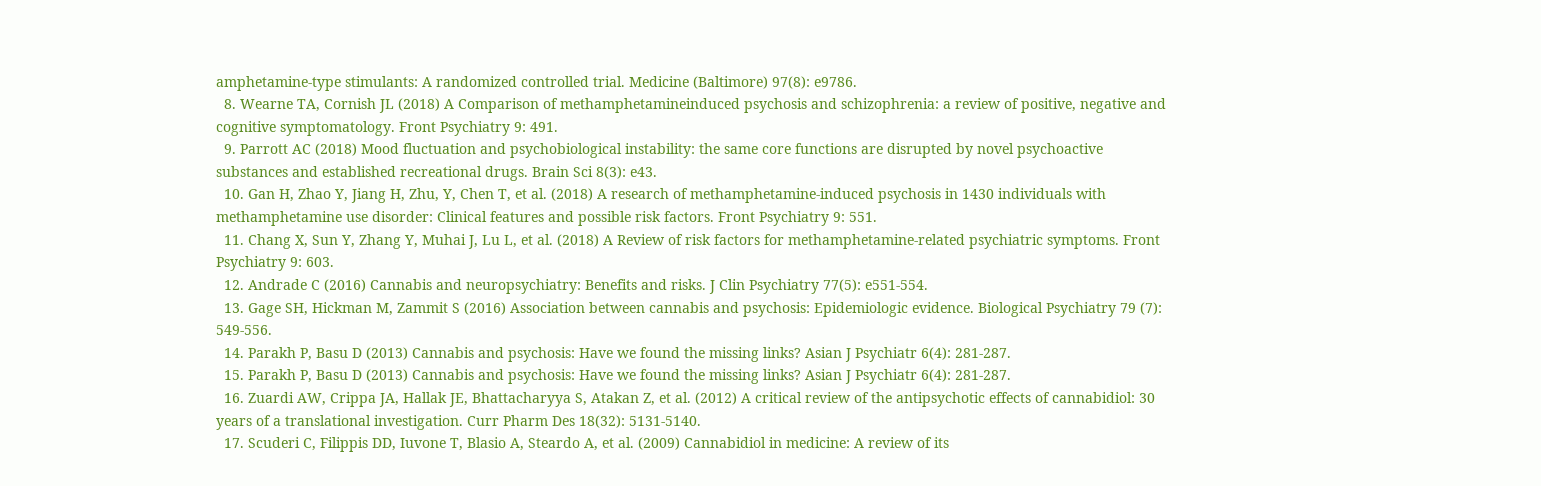amphetamine-type stimulants: A randomized controlled trial. Medicine (Baltimore) 97(8): e9786.
  8. Wearne TA, Cornish JL (2018) A Comparison of methamphetamineinduced psychosis and schizophrenia: a review of positive, negative and cognitive symptomatology. Front Psychiatry 9: 491.
  9. Parrott AC (2018) Mood fluctuation and psychobiological instability: the same core functions are disrupted by novel psychoactive substances and established recreational drugs. Brain Sci 8(3): e43.
  10. Gan H, Zhao Y, Jiang H, Zhu, Y, Chen T, et al. (2018) A research of methamphetamine-induced psychosis in 1430 individuals with methamphetamine use disorder: Clinical features and possible risk factors. Front Psychiatry 9: 551.
  11. Chang X, Sun Y, Zhang Y, Muhai J, Lu L, et al. (2018) A Review of risk factors for methamphetamine-related psychiatric symptoms. Front Psychiatry 9: 603.
  12. Andrade C (2016) Cannabis and neuropsychiatry: Benefits and risks. J Clin Psychiatry 77(5): e551-554.
  13. Gage SH, Hickman M, Zammit S (2016) Association between cannabis and psychosis: Epidemiologic evidence. Biological Psychiatry 79 (7): 549-556.
  14. Parakh P, Basu D (2013) Cannabis and psychosis: Have we found the missing links? Asian J Psychiatr 6(4): 281-287.
  15. Parakh P, Basu D (2013) Cannabis and psychosis: Have we found the missing links? Asian J Psychiatr 6(4): 281-287.
  16. Zuardi AW, Crippa JA, Hallak JE, Bhattacharyya S, Atakan Z, et al. (2012) A critical review of the antipsychotic effects of cannabidiol: 30 years of a translational investigation. Curr Pharm Des 18(32): 5131-5140.
  17. Scuderi C, Filippis DD, Iuvone T, Blasio A, Steardo A, et al. (2009) Cannabidiol in medicine: A review of its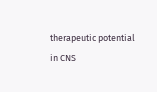therapeutic potential in CNS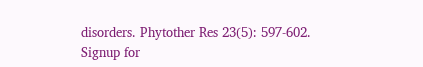disorders. Phytother Res 23(5): 597-602.
Signup for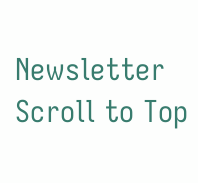Newsletter
Scroll to Top